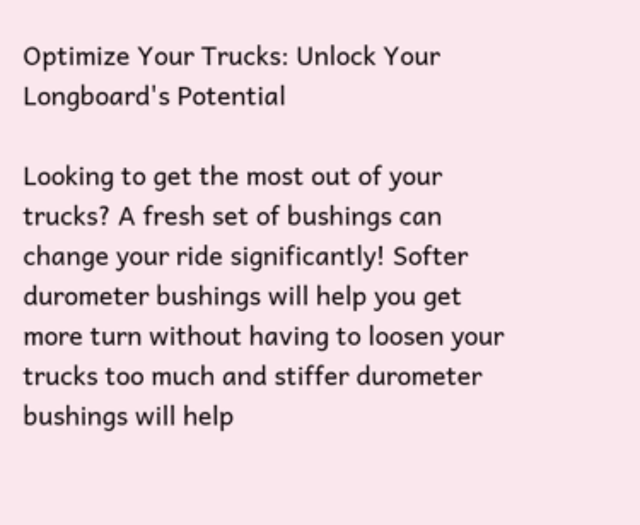Optimize Your Trucks: Unlock Your Longboard's Potential

Looking to get the most out of your trucks? A fresh set of bushings can change your ride significantly! Softer durometer bushings will help you get more turn without having to loosen your trucks too much and stiffer durometer bushings will help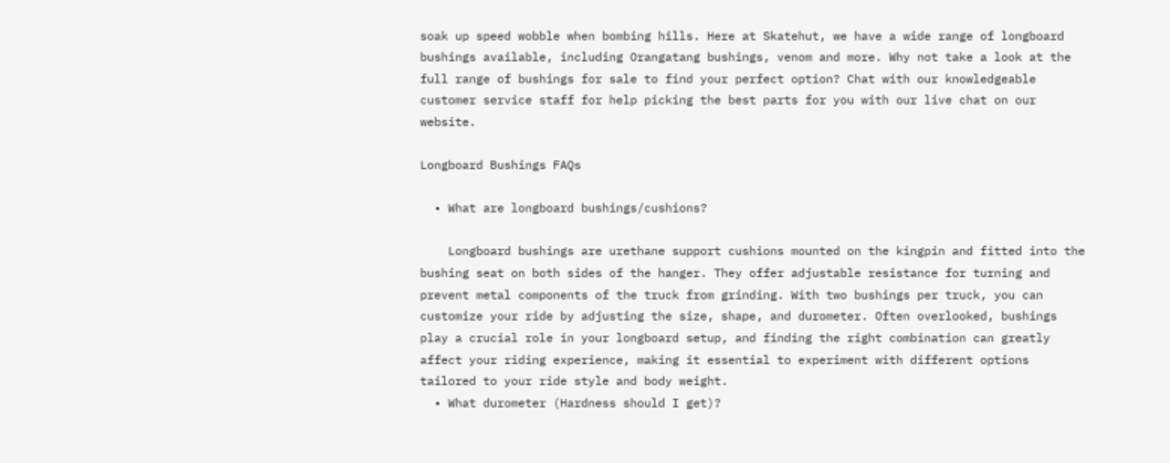soak up speed wobble when bombing hills. Here at Skatehut, we have a wide range of longboard bushings available, including Orangatang bushings, venom and more. Why not take a look at the full range of bushings for sale to find your perfect option? Chat with our knowledgeable customer service staff for help picking the best parts for you with our live chat on our website.

Longboard Bushings FAQs

  • What are longboard bushings/cushions?

    Longboard bushings are urethane support cushions mounted on the kingpin and fitted into the bushing seat on both sides of the hanger. They offer adjustable resistance for turning and prevent metal components of the truck from grinding. With two bushings per truck, you can customize your ride by adjusting the size, shape, and durometer. Often overlooked, bushings play a crucial role in your longboard setup, and finding the right combination can greatly affect your riding experience, making it essential to experiment with different options tailored to your ride style and body weight.
  • What durometer (Hardness should I get)?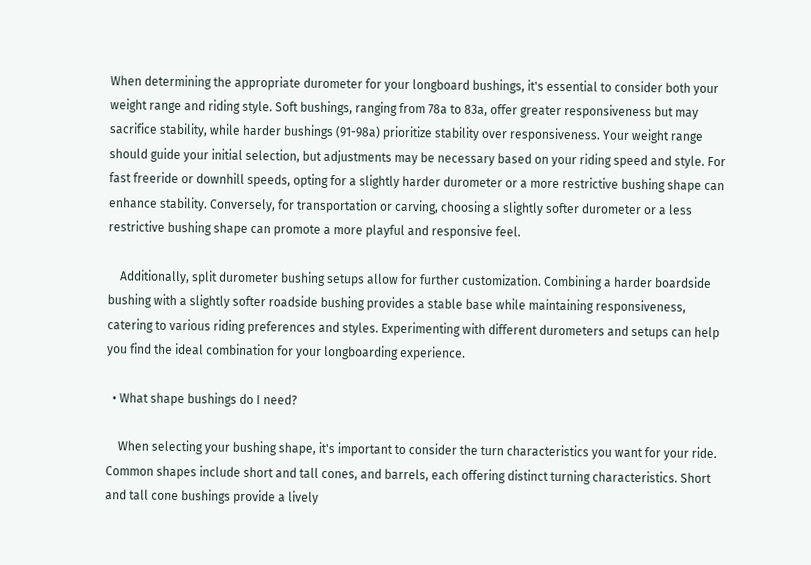When determining the appropriate durometer for your longboard bushings, it's essential to consider both your weight range and riding style. Soft bushings, ranging from 78a to 83a, offer greater responsiveness but may sacrifice stability, while harder bushings (91-98a) prioritize stability over responsiveness. Your weight range should guide your initial selection, but adjustments may be necessary based on your riding speed and style. For fast freeride or downhill speeds, opting for a slightly harder durometer or a more restrictive bushing shape can enhance stability. Conversely, for transportation or carving, choosing a slightly softer durometer or a less restrictive bushing shape can promote a more playful and responsive feel.

    Additionally, split durometer bushing setups allow for further customization. Combining a harder boardside bushing with a slightly softer roadside bushing provides a stable base while maintaining responsiveness, catering to various riding preferences and styles. Experimenting with different durometers and setups can help you find the ideal combination for your longboarding experience.

  • What shape bushings do I need?

    When selecting your bushing shape, it's important to consider the turn characteristics you want for your ride. Common shapes include short and tall cones, and barrels, each offering distinct turning characteristics. Short and tall cone bushings provide a lively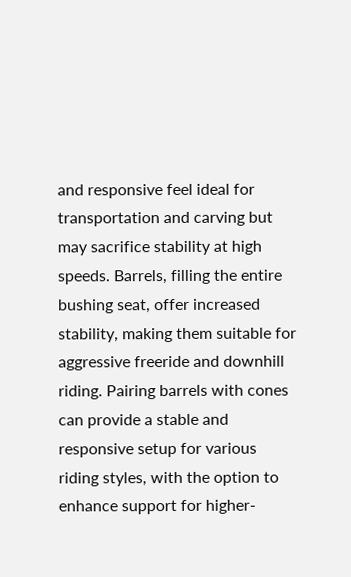and responsive feel ideal for transportation and carving but may sacrifice stability at high speeds. Barrels, filling the entire bushing seat, offer increased stability, making them suitable for aggressive freeride and downhill riding. Pairing barrels with cones can provide a stable and responsive setup for various riding styles, with the option to enhance support for higher-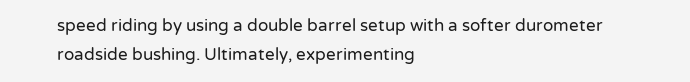speed riding by using a double barrel setup with a softer durometer roadside bushing. Ultimately, experimenting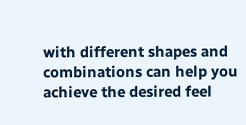with different shapes and combinations can help you achieve the desired feel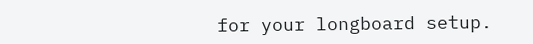for your longboard setup.